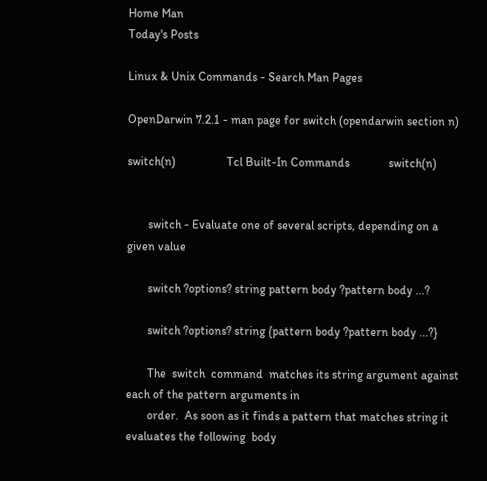Home Man
Today's Posts

Linux & Unix Commands - Search Man Pages

OpenDarwin 7.2.1 - man page for switch (opendarwin section n)

switch(n)                 Tcl Built-In Commands             switch(n)


       switch - Evaluate one of several scripts, depending on a given value

       switch ?options? string pattern body ?pattern body ...?

       switch ?options? string {pattern body ?pattern body ...?}

       The  switch  command  matches its string argument against each of the pattern arguments in
       order.  As soon as it finds a pattern that matches string it evaluates the following  body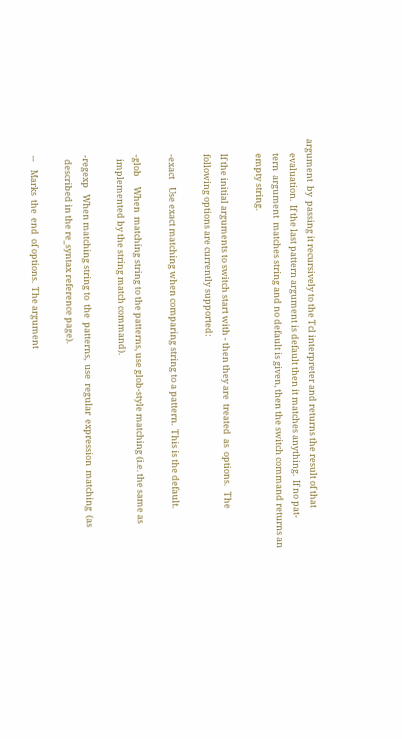argument  by  passing it recursively to the Tcl interpreter and returns the result of that
       evaluation.  If the last pattern argument is default then it matches anything.  If no pat-
       tern  argument  matches string and no default is given, then the switch command returns an
       empty string.

       If the initial arguments to switch start with - then they are  treated  as  options.   The
       following options are currently supported:

       -exact    Use exact matching when comparing string to a pattern.  This is the default.

       -glob     When  matching string to the patterns, use glob-style matching (i.e. the same as
         implemented by the string match command).

       -regexp   When matching string to  the  patterns,  use  regular  expression  matching  (as
         described in the re_syntax reference page).

       --    Marks  the  end  of options.  The argument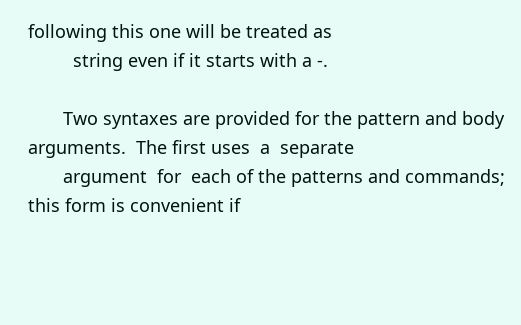following this one will be treated as
         string even if it starts with a -.

       Two syntaxes are provided for the pattern and body arguments.  The first uses  a  separate
       argument  for  each of the patterns and commands; this form is convenient if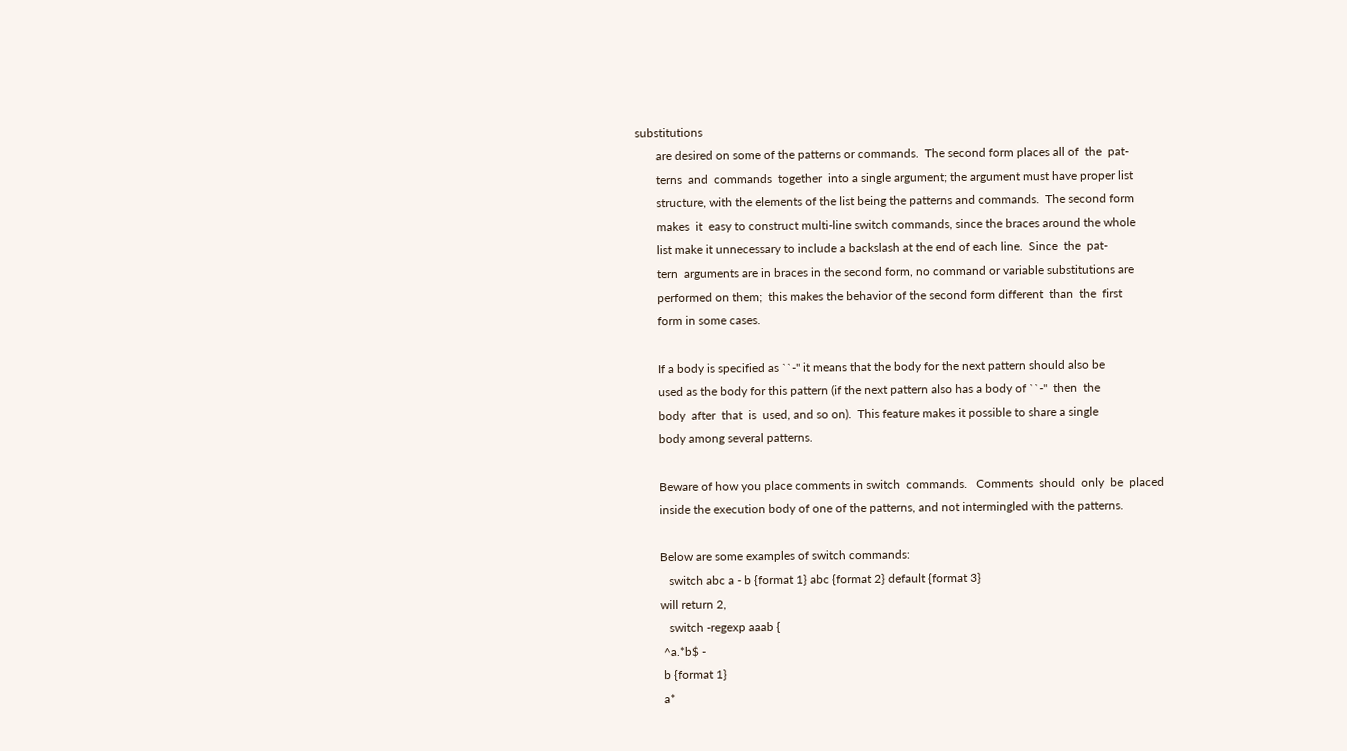substitutions
       are desired on some of the patterns or commands.  The second form places all of  the  pat-
       terns  and  commands  together  into a single argument; the argument must have proper list
       structure, with the elements of the list being the patterns and commands.  The second form
       makes  it  easy to construct multi-line switch commands, since the braces around the whole
       list make it unnecessary to include a backslash at the end of each line.  Since  the  pat-
       tern  arguments are in braces in the second form, no command or variable substitutions are
       performed on them;  this makes the behavior of the second form different  than  the  first
       form in some cases.

       If a body is specified as ``-'' it means that the body for the next pattern should also be
       used as the body for this pattern (if the next pattern also has a body of ``-''  then  the
       body  after  that  is  used, and so on).  This feature makes it possible to share a single
       body among several patterns.

       Beware of how you place comments in switch  commands.   Comments  should  only  be  placed
       inside the execution body of one of the patterns, and not intermingled with the patterns.

       Below are some examples of switch commands:
          switch abc a - b {format 1} abc {format 2} default {format 3}
       will return 2,
          switch -regexp aaab {
        ^a.*b$ -
        b {format 1}
        a*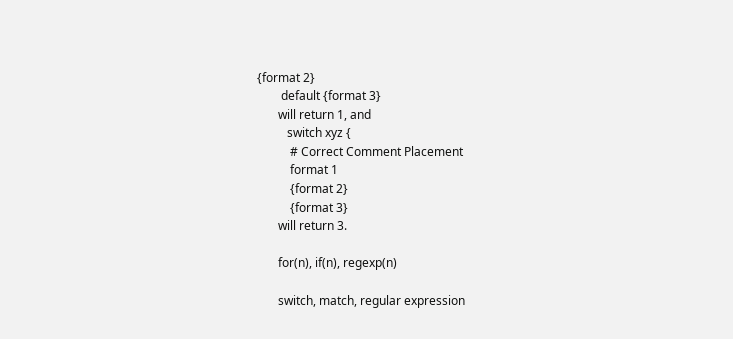{format 2}
        default {format 3}
       will return 1, and
          switch xyz {
           # Correct Comment Placement
           format 1
           {format 2}
           {format 3}
       will return 3.

       for(n), if(n), regexp(n)

       switch, match, regular expression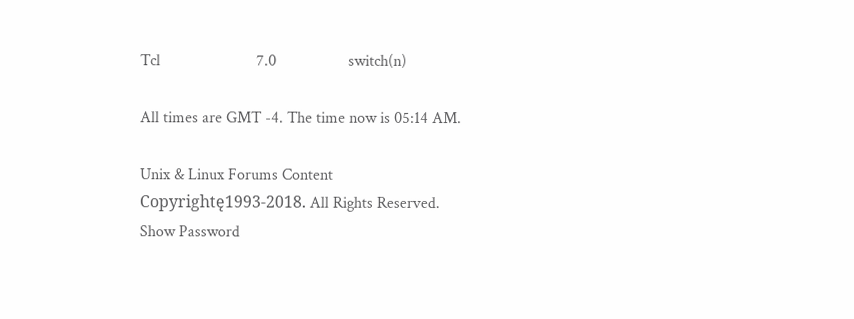Tcl                        7.0                  switch(n)

All times are GMT -4. The time now is 05:14 AM.

Unix & Linux Forums Content Copyrightę1993-2018. All Rights Reserved.
Show Password